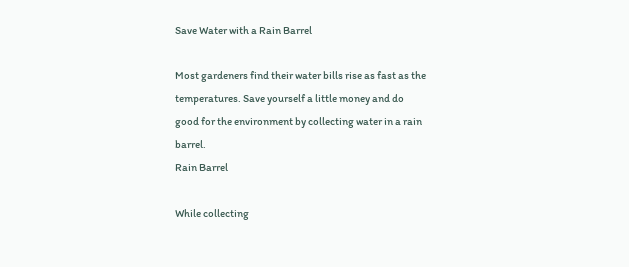Save Water with a Rain Barrel

Most gardeners find their water bills rise as fast as the temperatures. Save yourself a little money and do good for the environment by collecting water in a rain barrel.
Rain Barrel

While collecting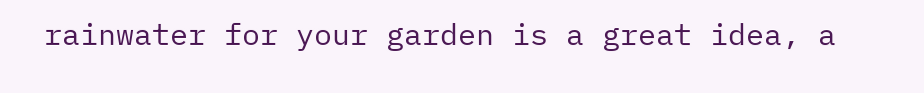rainwater for your garden is a great idea, a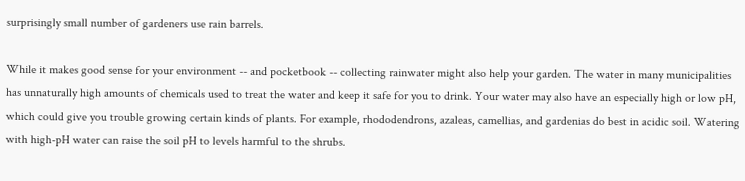surprisingly small number of gardeners use rain barrels.

While it makes good sense for your environment -- and pocketbook -- collecting rainwater might also help your garden. The water in many municipalities has unnaturally high amounts of chemicals used to treat the water and keep it safe for you to drink. Your water may also have an especially high or low pH, which could give you trouble growing certain kinds of plants. For example, rhododendrons, azaleas, camellias, and gardenias do best in acidic soil. Watering with high-pH water can raise the soil pH to levels harmful to the shrubs.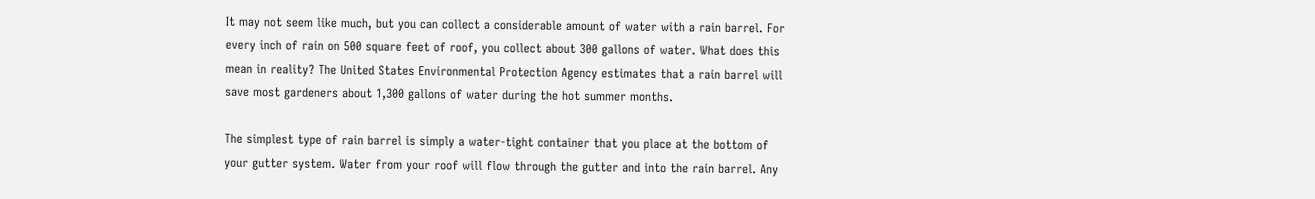It may not seem like much, but you can collect a considerable amount of water with a rain barrel. For every inch of rain on 500 square feet of roof, you collect about 300 gallons of water. What does this mean in reality? The United States Environmental Protection Agency estimates that a rain barrel will save most gardeners about 1,300 gallons of water during the hot summer months.

The simplest type of rain barrel is simply a water-tight container that you place at the bottom of your gutter system. Water from your roof will flow through the gutter and into the rain barrel. Any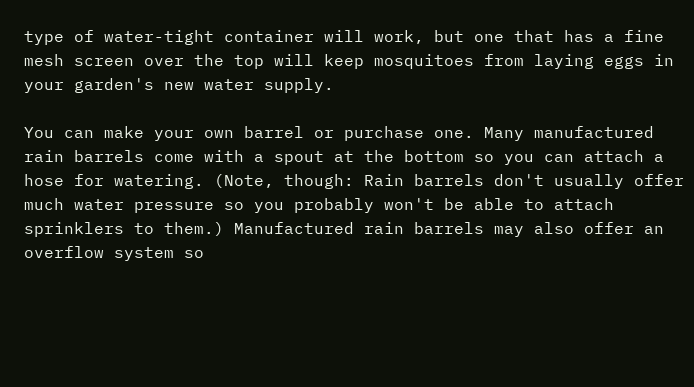type of water-tight container will work, but one that has a fine mesh screen over the top will keep mosquitoes from laying eggs in your garden's new water supply.

You can make your own barrel or purchase one. Many manufactured rain barrels come with a spout at the bottom so you can attach a hose for watering. (Note, though: Rain barrels don't usually offer much water pressure so you probably won't be able to attach sprinklers to them.) Manufactured rain barrels may also offer an overflow system so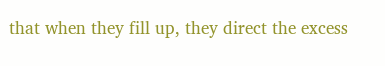that when they fill up, they direct the excess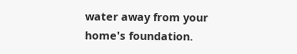water away from your home's foundation.